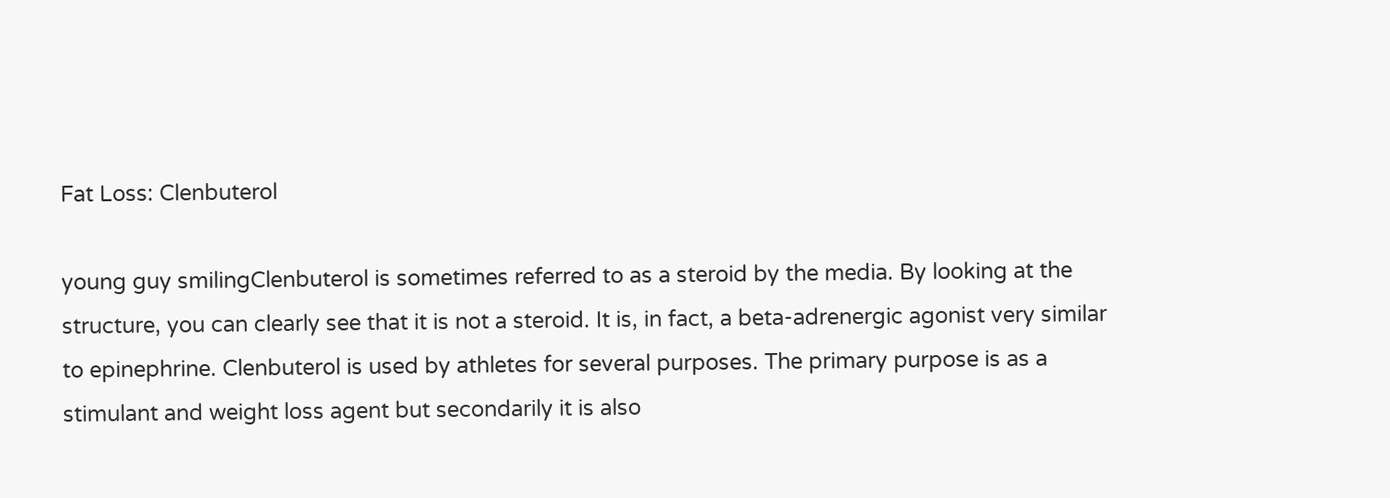Fat Loss: Clenbuterol

young guy smilingClenbuterol is sometimes referred to as a steroid by the media. By looking at the structure, you can clearly see that it is not a steroid. It is, in fact, a beta-adrenergic agonist very similar to epinephrine. Clenbuterol is used by athletes for several purposes. The primary purpose is as a stimulant and weight loss agent but secondarily it is also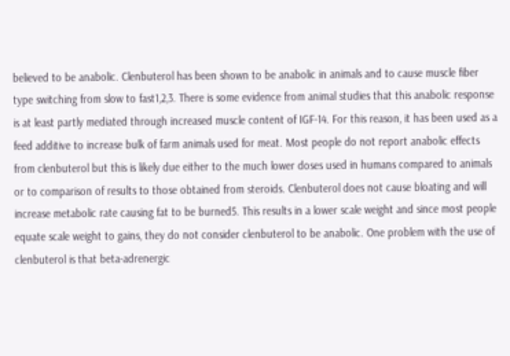believed to be anabolic. Clenbuterol has been shown to be anabolic in animals and to cause muscle fiber type switching from slow to fast1,2,3. There is some evidence from animal studies that this anabolic response is at least partly mediated through increased muscle content of IGF-14. For this reason, it has been used as a feed additive to increase bulk of farm animals used for meat. Most people do not report anabolic effects from clenbuterol but this is likely due either to the much lower doses used in humans compared to animals or to comparison of results to those obtained from steroids. Clenbuterol does not cause bloating and will increase metabolic rate causing fat to be burned5. This results in a lower scale weight and since most people equate scale weight to gains, they do not consider clenbuterol to be anabolic. One problem with the use of clenbuterol is that beta-adrenergic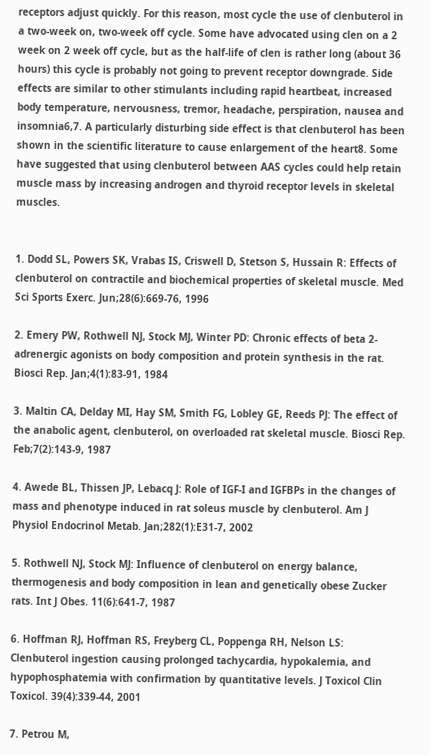receptors adjust quickly. For this reason, most cycle the use of clenbuterol in a two-week on, two-week off cycle. Some have advocated using clen on a 2 week on 2 week off cycle, but as the half-life of clen is rather long (about 36 hours) this cycle is probably not going to prevent receptor downgrade. Side effects are similar to other stimulants including rapid heartbeat, increased body temperature, nervousness, tremor, headache, perspiration, nausea and insomnia6,7. A particularly disturbing side effect is that clenbuterol has been shown in the scientific literature to cause enlargement of the heart8. Some have suggested that using clenbuterol between AAS cycles could help retain muscle mass by increasing androgen and thyroid receptor levels in skeletal muscles.


1. Dodd SL, Powers SK, Vrabas IS, Criswell D, Stetson S, Hussain R: Effects of clenbuterol on contractile and biochemical properties of skeletal muscle. Med Sci Sports Exerc. Jun;28(6):669-76, 1996

2. Emery PW, Rothwell NJ, Stock MJ, Winter PD: Chronic effects of beta 2-adrenergic agonists on body composition and protein synthesis in the rat. Biosci Rep. Jan;4(1):83-91, 1984

3. Maltin CA, Delday MI, Hay SM, Smith FG, Lobley GE, Reeds PJ: The effect of the anabolic agent, clenbuterol, on overloaded rat skeletal muscle. Biosci Rep. Feb;7(2):143-9, 1987

4. Awede BL, Thissen JP, Lebacq J: Role of IGF-I and IGFBPs in the changes of mass and phenotype induced in rat soleus muscle by clenbuterol. Am J Physiol Endocrinol Metab. Jan;282(1):E31-7, 2002

5. Rothwell NJ, Stock MJ: Influence of clenbuterol on energy balance, thermogenesis and body composition in lean and genetically obese Zucker rats. Int J Obes. 11(6):641-7, 1987

6. Hoffman RJ, Hoffman RS, Freyberg CL, Poppenga RH, Nelson LS: Clenbuterol ingestion causing prolonged tachycardia, hypokalemia, and hypophosphatemia with confirmation by quantitative levels. J Toxicol Clin Toxicol. 39(4):339-44, 2001

7. Petrou M,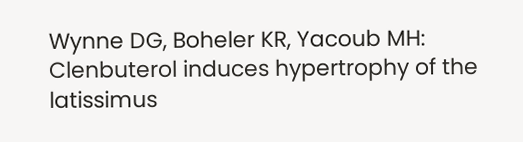Wynne DG, Boheler KR, Yacoub MH: Clenbuterol induces hypertrophy of the latissimus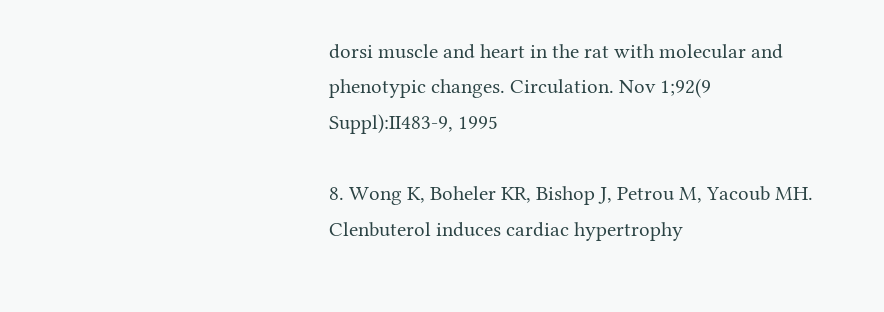dorsi muscle and heart in the rat with molecular and phenotypic changes. Circulation. Nov 1;92(9 Suppl):II483-9, 1995

8. Wong K, Boheler KR, Bishop J, Petrou M, Yacoub MH. Clenbuterol induces cardiac hypertrophy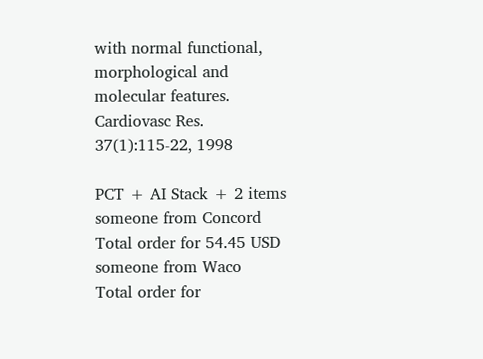with normal functional, morphological and molecular features. Cardiovasc Res. 37(1):115-22, 1998

PCT + AI Stack + 2 items
someone from Concord
Total order for 54.45 USD
someone from Waco
Total order for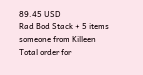89.45 USD
Rad Bod Stack + 5 items
someone from Killeen
Total order for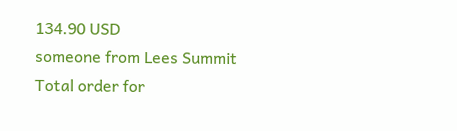134.90 USD
someone from Lees Summit
Total order for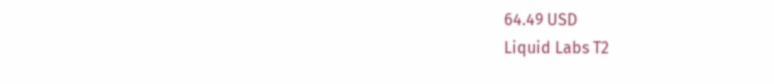64.49 USD
Liquid Labs T2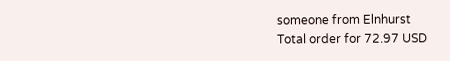someone from Elnhurst
Total order for 72.97 USD